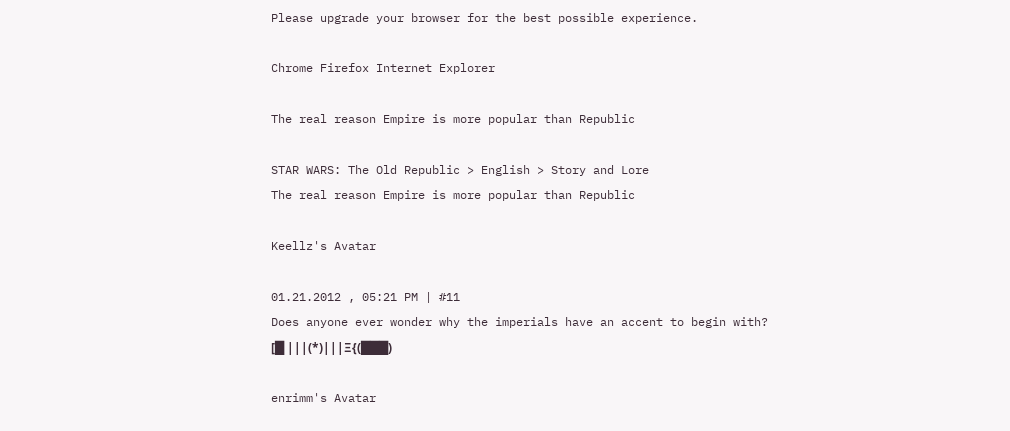Please upgrade your browser for the best possible experience.

Chrome Firefox Internet Explorer

The real reason Empire is more popular than Republic

STAR WARS: The Old Republic > English > Story and Lore
The real reason Empire is more popular than Republic

Keellz's Avatar

01.21.2012 , 05:21 PM | #11
Does anyone ever wonder why the imperials have an accent to begin with?
[█ |||(*)|||Ξ{(███)

enrimm's Avatar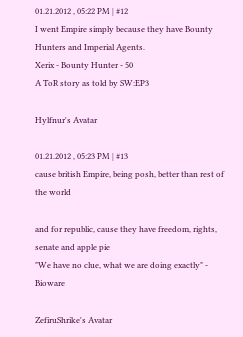01.21.2012 , 05:22 PM | #12
I went Empire simply because they have Bounty Hunters and Imperial Agents.
Xerix - Bounty Hunter - 50
A ToR story as told by SW:EP3

Hylfnur's Avatar

01.21.2012 , 05:23 PM | #13
cause british Empire, being posh, better than rest of the world

and for republic, cause they have freedom, rights, senate and apple pie
"We have no clue, what we are doing exactly" - Bioware

ZefiruShrike's Avatar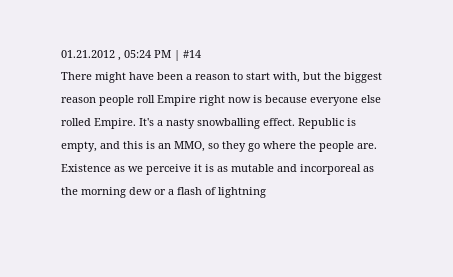01.21.2012 , 05:24 PM | #14
There might have been a reason to start with, but the biggest reason people roll Empire right now is because everyone else rolled Empire. It's a nasty snowballing effect. Republic is empty, and this is an MMO, so they go where the people are.
Existence as we perceive it is as mutable and incorporeal as the morning dew or a flash of lightning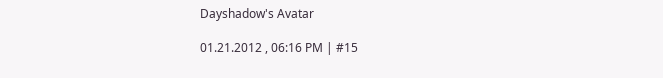Dayshadow's Avatar

01.21.2012 , 06:16 PM | #15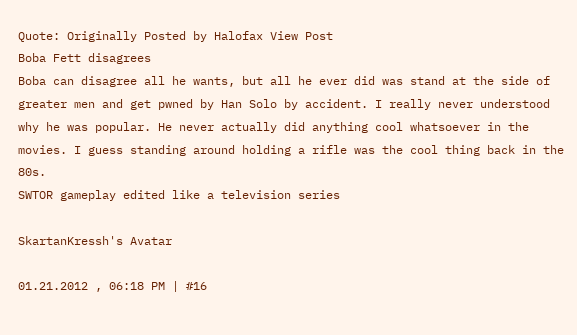Quote: Originally Posted by Halofax View Post
Boba Fett disagrees
Boba can disagree all he wants, but all he ever did was stand at the side of greater men and get pwned by Han Solo by accident. I really never understood why he was popular. He never actually did anything cool whatsoever in the movies. I guess standing around holding a rifle was the cool thing back in the 80s.
SWTOR gameplay edited like a television series

SkartanKressh's Avatar

01.21.2012 , 06:18 PM | #16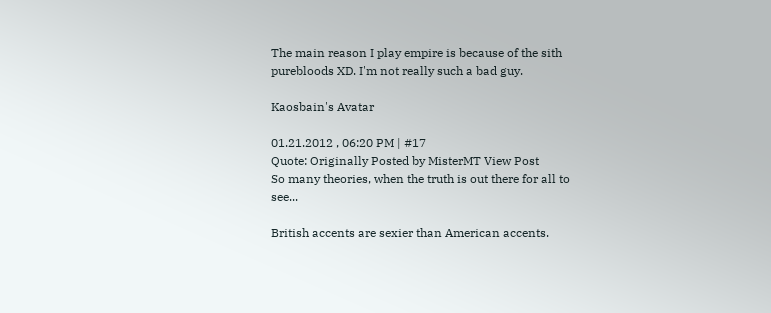The main reason I play empire is because of the sith purebloods XD. I'm not really such a bad guy.

Kaosbain's Avatar

01.21.2012 , 06:20 PM | #17
Quote: Originally Posted by MisterMT View Post
So many theories, when the truth is out there for all to see...

British accents are sexier than American accents.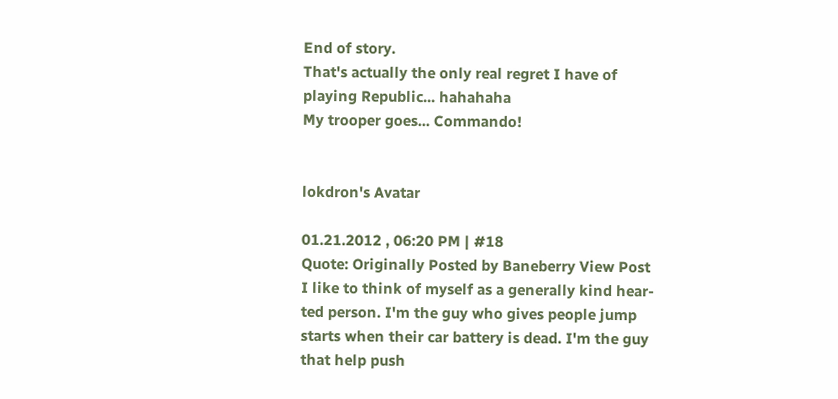End of story.
That's actually the only real regret I have of playing Republic... hahahaha
My trooper goes... Commando!


lokdron's Avatar

01.21.2012 , 06:20 PM | #18
Quote: Originally Posted by Baneberry View Post
I like to think of myself as a generally kind hear-ted person. I'm the guy who gives people jump starts when their car battery is dead. I'm the guy that help push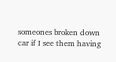someones broken down car if I see them having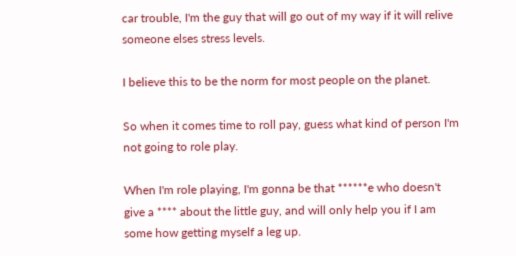car trouble, I'm the guy that will go out of my way if it will relive someone elses stress levels.

I believe this to be the norm for most people on the planet.

So when it comes time to roll pay, guess what kind of person I'm not going to role play.

When I'm role playing, I'm gonna be that ******e who doesn't give a **** about the little guy, and will only help you if I am some how getting myself a leg up.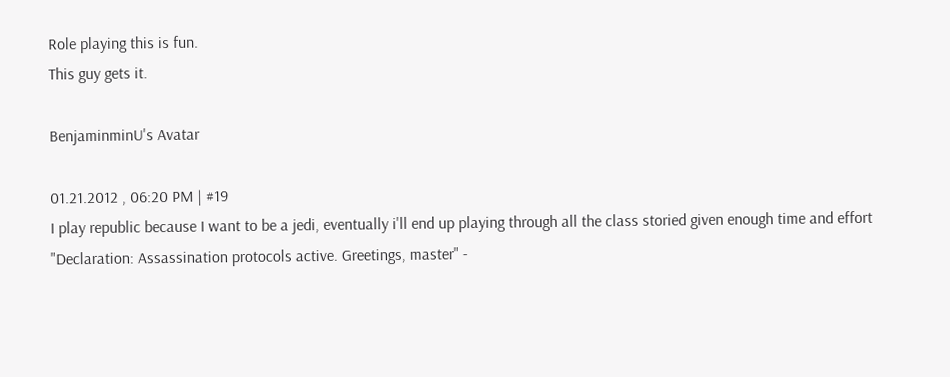Role playing this is fun.
This guy gets it.

BenjaminminU's Avatar

01.21.2012 , 06:20 PM | #19
I play republic because I want to be a jedi, eventually i'll end up playing through all the class storied given enough time and effort
"Declaration: Assassination protocols active. Greetings, master" -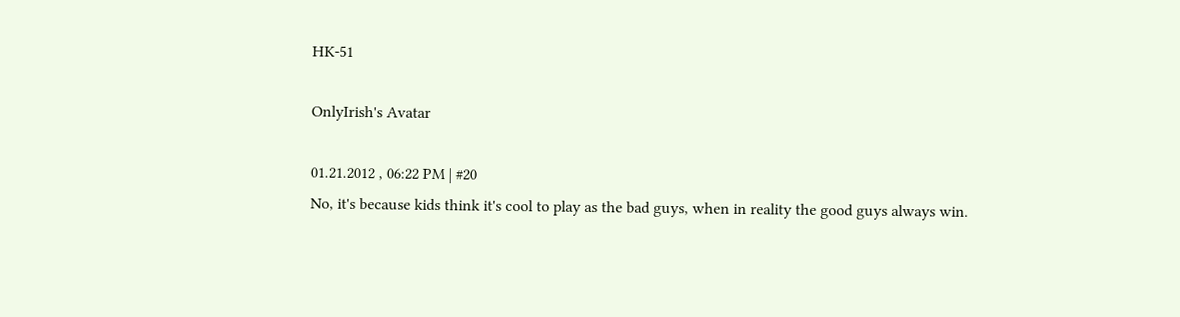HK-51

OnlyIrish's Avatar

01.21.2012 , 06:22 PM | #20
No, it's because kids think it's cool to play as the bad guys, when in reality the good guys always win.